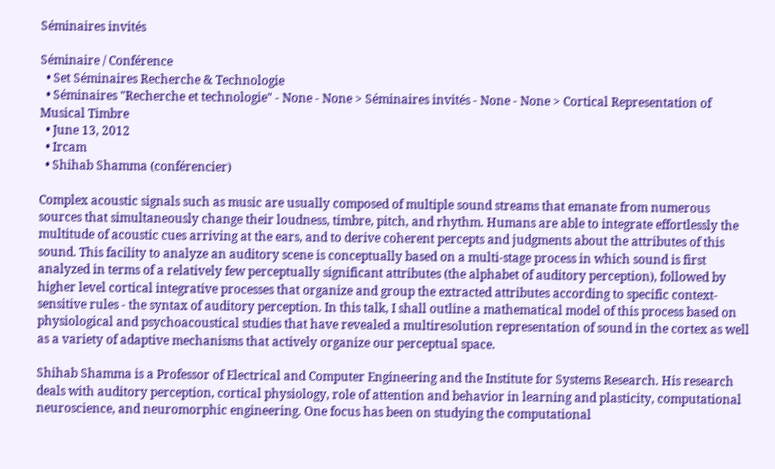Séminaires invités

Séminaire / Conférence
  • Set Séminaires Recherche & Technologie
  • Séminaires "Recherche et technologie" - None - None > Séminaires invités - None - None > Cortical Representation of Musical Timbre
  • June 13, 2012
  • Ircam
  • Shihab Shamma (conférencier)

Complex acoustic signals such as music are usually composed of multiple sound streams that emanate from numerous sources that simultaneously change their loudness, timbre, pitch, and rhythm. Humans are able to integrate effortlessly the multitude of acoustic cues arriving at the ears, and to derive coherent percepts and judgments about the attributes of this sound. This facility to analyze an auditory scene is conceptually based on a multi-stage process in which sound is first analyzed in terms of a relatively few perceptually significant attributes (the alphabet of auditory perception), followed by higher level cortical integrative processes that organize and group the extracted attributes according to specific context-sensitive rules - the syntax of auditory perception. In this talk, I shall outline a mathematical model of this process based on physiological and psychoacoustical studies that have revealed a multiresolution representation of sound in the cortex as well as a variety of adaptive mechanisms that actively organize our perceptual space.

Shihab Shamma is a Professor of Electrical and Computer Engineering and the Institute for Systems Research. His research deals with auditory perception, cortical physiology, role of attention and behavior in learning and plasticity, computational neuroscience, and neuromorphic engineering. One focus has been on studying the computational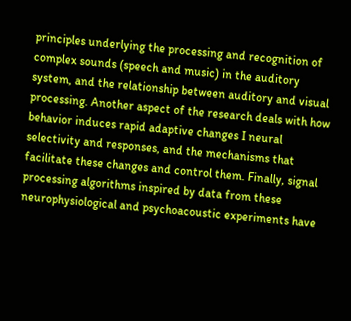principles underlying the processing and recognition of complex sounds (speech and music) in the auditory system, and the relationship between auditory and visual processing. Another aspect of the research deals with how behavior induces rapid adaptive changes I neural selectivity and responses, and the mechanisms that facilitate these changes and control them. Finally, signal processing algorithms inspired by data from these neurophysiological and psychoacoustic experiments have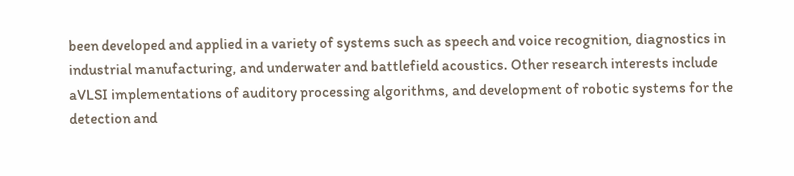been developed and applied in a variety of systems such as speech and voice recognition, diagnostics in industrial manufacturing, and underwater and battlefield acoustics. Other research interests include aVLSI implementations of auditory processing algorithms, and development of robotic systems for the detection and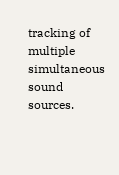tracking of multiple simultaneous sound sources.